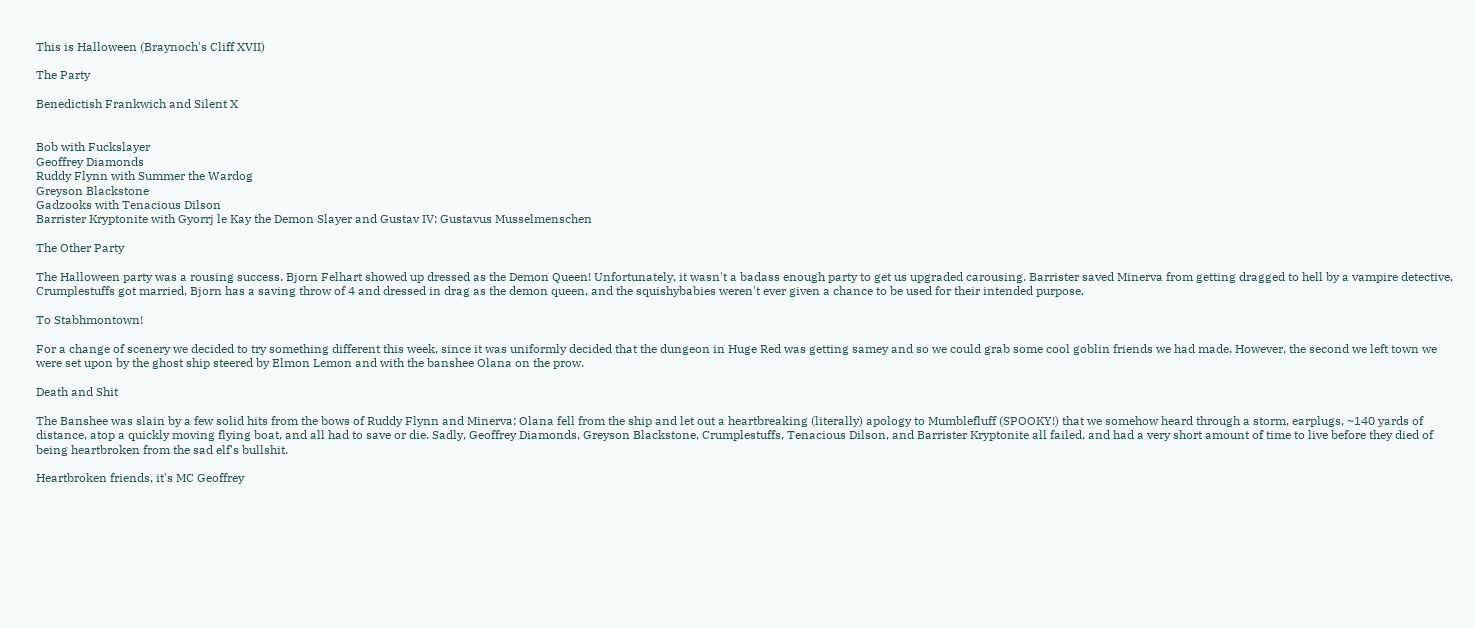This is Halloween (Braynoch's Cliff XVII)

The Party

Benedictish Frankwich and Silent X


Bob with Fuckslayer
Geoffrey Diamonds
Ruddy Flynn with Summer the Wardog
Greyson Blackstone
Gadzooks with Tenacious Dilson
Barrister Kryptonite with Gyorrj le Kay the Demon Slayer and Gustav IV: Gustavus Musselmenschen

The Other Party

The Halloween party was a rousing success. Bjorn Felhart showed up dressed as the Demon Queen! Unfortunately, it wasn't a badass enough party to get us upgraded carousing. Barrister saved Minerva from getting dragged to hell by a vampire detective, Crumplestuffs got married, Bjorn has a saving throw of 4 and dressed in drag as the demon queen, and the squishybabies weren't ever given a chance to be used for their intended purpose.

To Stabhmontown!

For a change of scenery we decided to try something different this week, since it was uniformly decided that the dungeon in Huge Red was getting samey and so we could grab some cool goblin friends we had made. However, the second we left town we were set upon by the ghost ship steered by Elmon Lemon and with the banshee Olana on the prow.

Death and Shit

The Banshee was slain by a few solid hits from the bows of Ruddy Flynn and Minerva; Olana fell from the ship and let out a heartbreaking (literally) apology to Mumblefluff (SPOOKY!) that we somehow heard through a storm, earplugs, ~140 yards of distance, atop a quickly moving flying boat, and all had to save or die. Sadly, Geoffrey Diamonds, Greyson Blackstone, Crumplestuffs, Tenacious Dilson, and Barrister Kryptonite all failed, and had a very short amount of time to live before they died of being heartbroken from the sad elf's bullshit.

Heartbroken friends, it's MC Geoffrey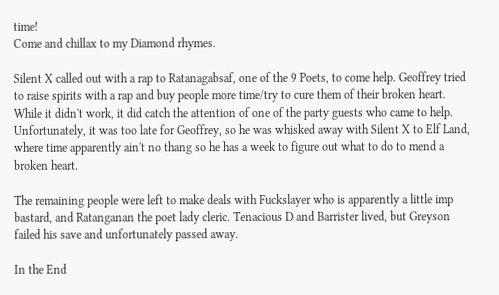time!
Come and chillax to my Diamond rhymes.

Silent X called out with a rap to Ratanagabsaf, one of the 9 Poets, to come help. Geoffrey tried to raise spirits with a rap and buy people more time/try to cure them of their broken heart. While it didn't work, it did catch the attention of one of the party guests who came to help. Unfortunately, it was too late for Geoffrey, so he was whisked away with Silent X to Elf Land, where time apparently ain't no thang so he has a week to figure out what to do to mend a broken heart.

The remaining people were left to make deals with Fuckslayer who is apparently a little imp bastard, and Ratanganan the poet lady cleric. Tenacious D and Barrister lived, but Greyson failed his save and unfortunately passed away.

In the End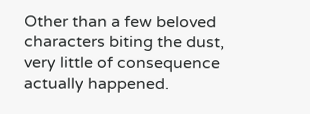Other than a few beloved characters biting the dust, very little of consequence actually happened.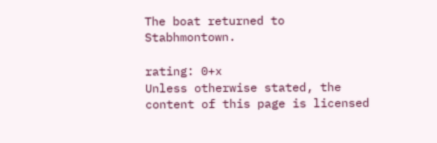The boat returned to Stabhmontown.

rating: 0+x
Unless otherwise stated, the content of this page is licensed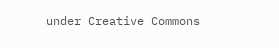under Creative Commons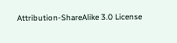Attribution-ShareAlike 3.0 License